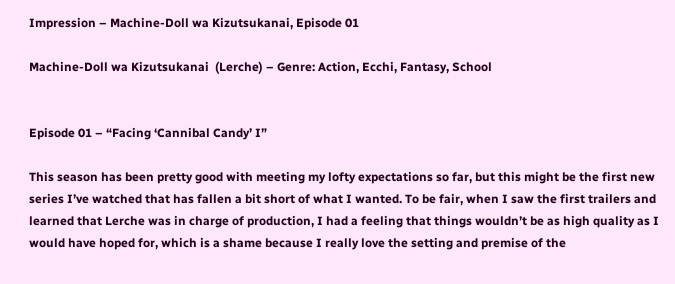Impression – Machine-Doll wa Kizutsukanai, Episode 01

Machine-Doll wa Kizutsukanai  (Lerche) – Genre: Action, Ecchi, Fantasy, School


Episode 01 – “Facing ‘Cannibal Candy’ I”

This season has been pretty good with meeting my lofty expectations so far, but this might be the first new series I’ve watched that has fallen a bit short of what I wanted. To be fair, when I saw the first trailers and learned that Lerche was in charge of production, I had a feeling that things wouldn’t be as high quality as I would have hoped for, which is a shame because I really love the setting and premise of the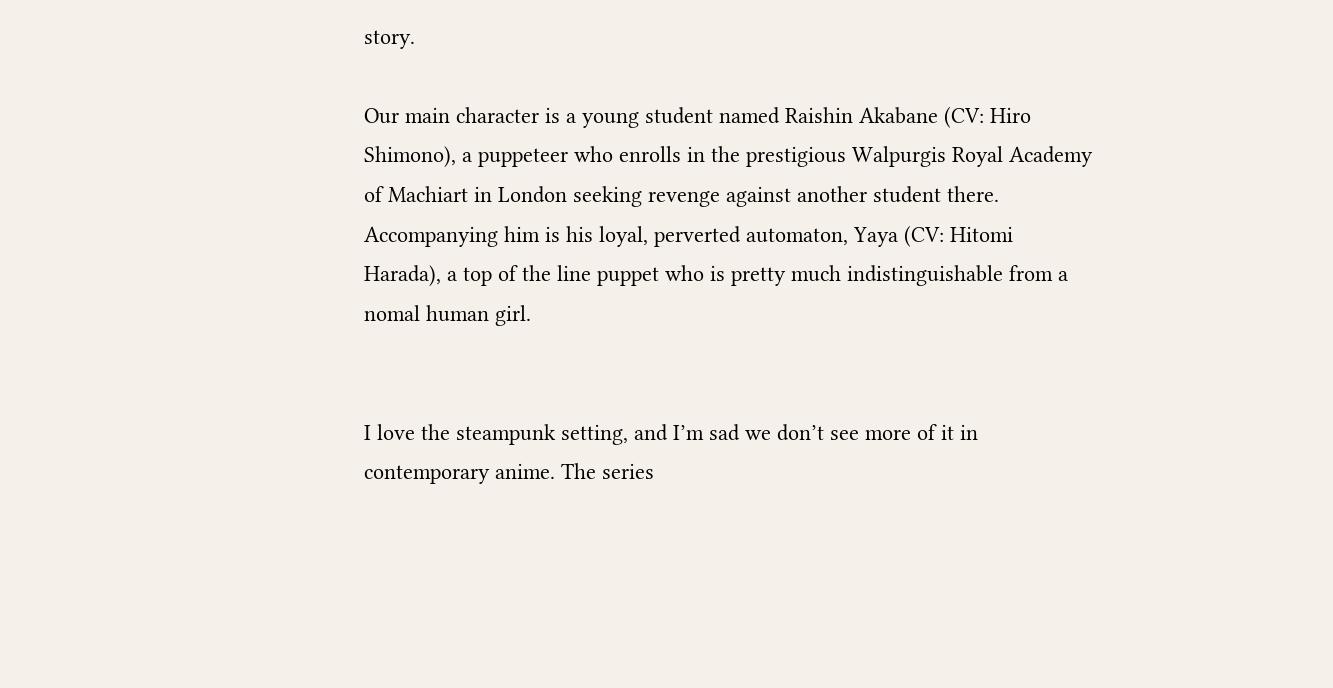story.

Our main character is a young student named Raishin Akabane (CV: Hiro Shimono), a puppeteer who enrolls in the prestigious Walpurgis Royal Academy of Machiart in London seeking revenge against another student there. Accompanying him is his loyal, perverted automaton, Yaya (CV: Hitomi Harada), a top of the line puppet who is pretty much indistinguishable from a nomal human girl.


I love the steampunk setting, and I’m sad we don’t see more of it in contemporary anime. The series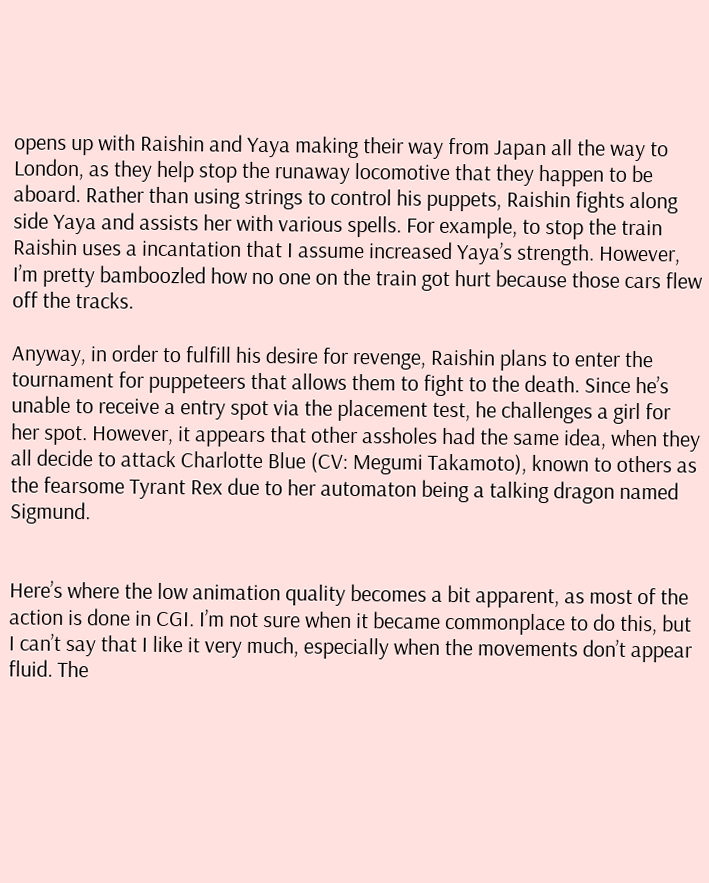opens up with Raishin and Yaya making their way from Japan all the way to London, as they help stop the runaway locomotive that they happen to be aboard. Rather than using strings to control his puppets, Raishin fights along side Yaya and assists her with various spells. For example, to stop the train Raishin uses a incantation that I assume increased Yaya’s strength. However, I’m pretty bamboozled how no one on the train got hurt because those cars flew off the tracks.

Anyway, in order to fulfill his desire for revenge, Raishin plans to enter the tournament for puppeteers that allows them to fight to the death. Since he’s unable to receive a entry spot via the placement test, he challenges a girl for her spot. However, it appears that other assholes had the same idea, when they all decide to attack Charlotte Blue (CV: Megumi Takamoto), known to others as the fearsome Tyrant Rex due to her automaton being a talking dragon named Sigmund.


Here’s where the low animation quality becomes a bit apparent, as most of the action is done in CGI. I’m not sure when it became commonplace to do this, but I can’t say that I like it very much, especially when the movements don’t appear fluid. The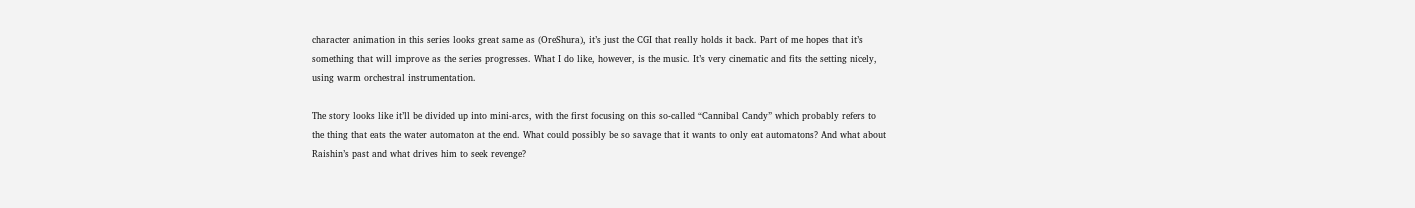character animation in this series looks great same as (OreShura), it’s just the CGI that really holds it back. Part of me hopes that it’s something that will improve as the series progresses. What I do like, however, is the music. It’s very cinematic and fits the setting nicely, using warm orchestral instrumentation.

The story looks like it’ll be divided up into mini-arcs, with the first focusing on this so-called “Cannibal Candy” which probably refers to the thing that eats the water automaton at the end. What could possibly be so savage that it wants to only eat automatons? And what about Raishin’s past and what drives him to seek revenge?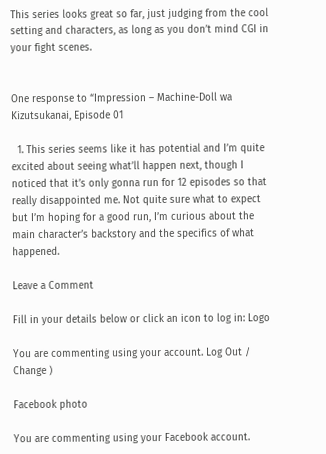This series looks great so far, just judging from the cool setting and characters, as long as you don’t mind CGI in your fight scenes.


One response to “Impression – Machine-Doll wa Kizutsukanai, Episode 01

  1. This series seems like it has potential and I’m quite excited about seeing what’ll happen next, though I noticed that it’s only gonna run for 12 episodes so that really disappointed me. Not quite sure what to expect but I’m hoping for a good run, I’m curious about the main character’s backstory and the specifics of what happened.

Leave a Comment

Fill in your details below or click an icon to log in: Logo

You are commenting using your account. Log Out /  Change )

Facebook photo

You are commenting using your Facebook account.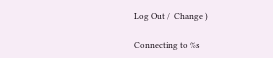Log Out /  Change )

Connecting to %s